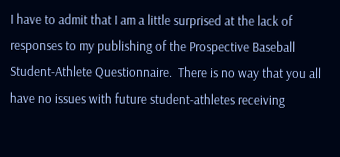I have to admit that I am a little surprised at the lack of responses to my publishing of the Prospective Baseball Student-Athlete Questionnaire.  There is no way that you all have no issues with future student-athletes receiving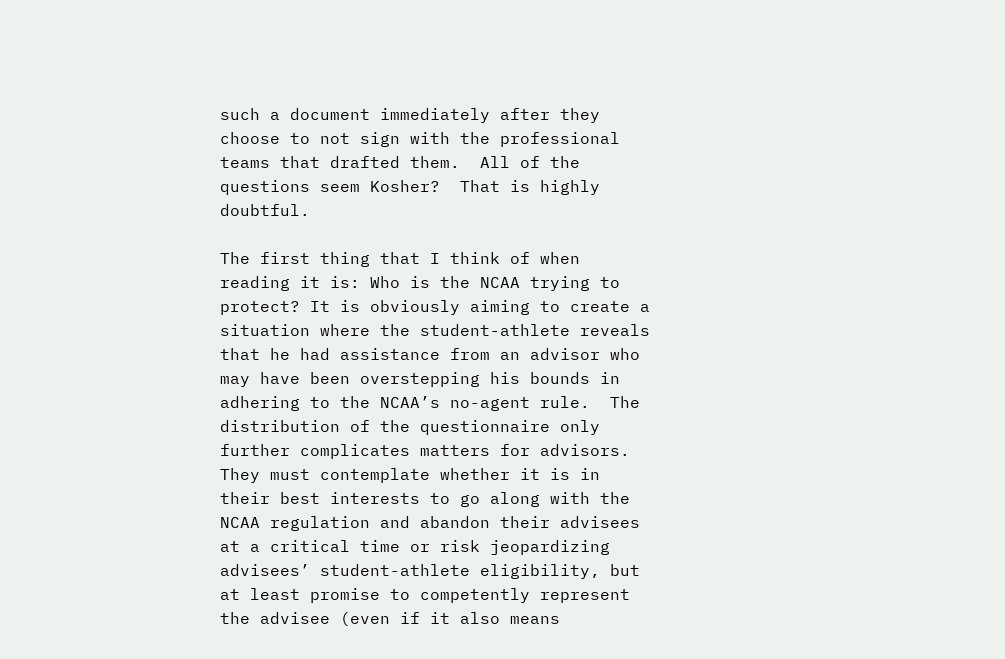such a document immediately after they choose to not sign with the professional teams that drafted them.  All of the questions seem Kosher?  That is highly doubtful.

The first thing that I think of when reading it is: Who is the NCAA trying to protect? It is obviously aiming to create a situation where the student-athlete reveals that he had assistance from an advisor who may have been overstepping his bounds in adhering to the NCAA’s no-agent rule.  The distribution of the questionnaire only further complicates matters for advisors.  They must contemplate whether it is in their best interests to go along with the NCAA regulation and abandon their advisees at a critical time or risk jeopardizing advisees’ student-athlete eligibility, but at least promise to competently represent the advisee (even if it also means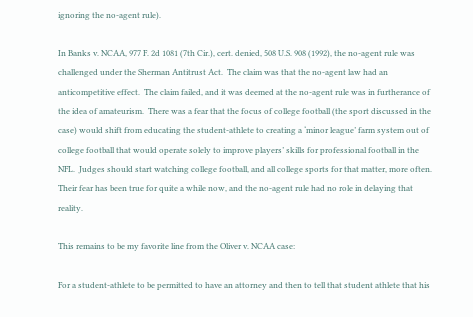ignoring the no-agent rule).

In Banks v. NCAA, 977 F. 2d 1081 (7th Cir.), cert. denied, 508 U.S. 908 (1992), the no-agent rule was challenged under the Sherman Antitrust Act.  The claim was that the no-agent law had an anticompetitive effect.  The claim failed, and it was deemed at the no-agent rule was in furtherance of the idea of amateurism.  There was a fear that the focus of college football (the sport discussed in the case) would shift from educating the student-athlete to creating a ‘minor league’ farm system out of college football that would operate solely to improve players’ skills for professional football in the NFL.  Judges should start watching college football, and all college sports for that matter, more often.  Their fear has been true for quite a while now, and the no-agent rule had no role in delaying that reality.

This remains to be my favorite line from the Oliver v. NCAA case:

For a student-athlete to be permitted to have an attorney and then to tell that student athlete that his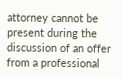attorney cannot be present during the discussion of an offer from a professional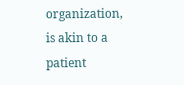organization, is akin to a patient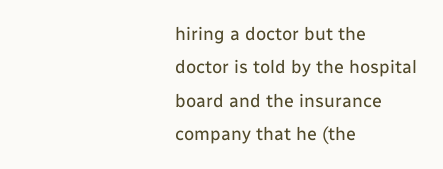hiring a doctor but the doctor is told by the hospital board and the insurance company that he (the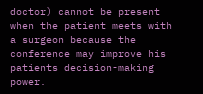doctor) cannot be present when the patient meets with a surgeon because the conference may improve his patients decision-making power.